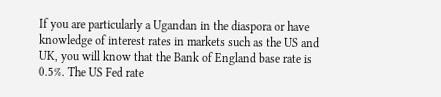If you are particularly a Ugandan in the diaspora or have knowledge of interest rates in markets such as the US and UK, you will know that the Bank of England base rate is 0.5%. The US Fed rate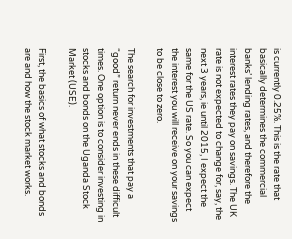is currently 0.25%. This is the rate that basically determines the commercial banks’ lending rates, and therefore the interest rates they pay on savings. The UK rate is not expected to change for, say, the next 3 years, ie until 2015, I expect the same for the US rate. So you can expect the interest you will receive on your savings to be close to zero.

The search for investments that pay a “good” return never ends in these difficult times. One option is to consider investing in stocks and bonds on the Uganda Stock Market (USE).

First, the basics of what stocks and bonds are and how the stock market works.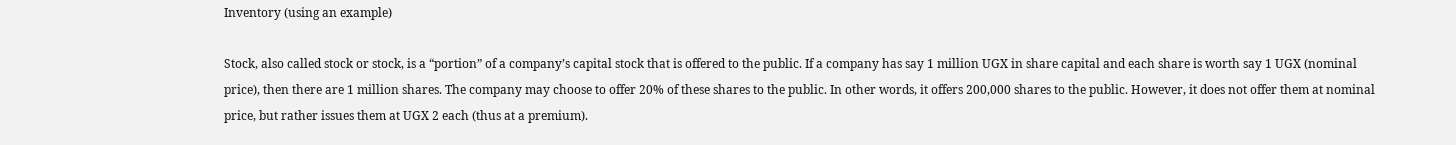Inventory (using an example)

Stock, also called stock or stock, is a “portion” of a company’s capital stock that is offered to the public. If a company has say 1 million UGX in share capital and each share is worth say 1 UGX (nominal price), then there are 1 million shares. The company may choose to offer 20% of these shares to the public. In other words, it offers 200,000 shares to the public. However, it does not offer them at nominal price, but rather issues them at UGX 2 each (thus at a premium).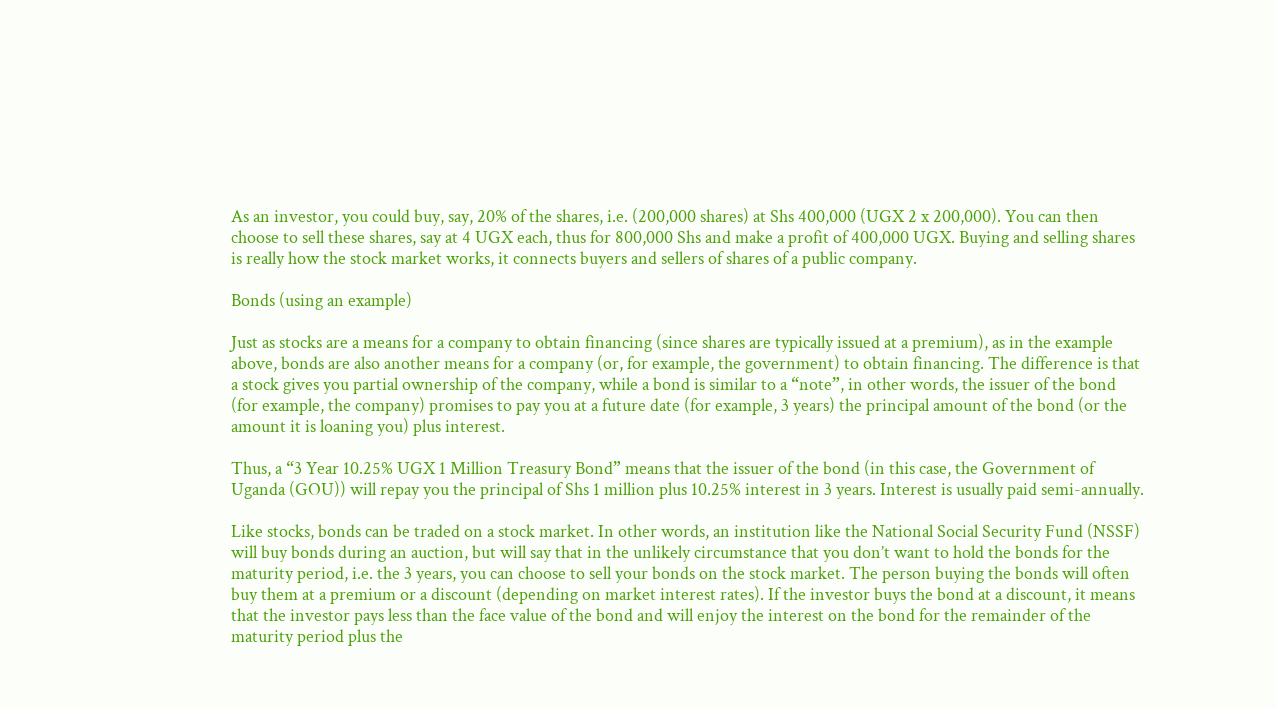As an investor, you could buy, say, 20% of the shares, i.e. (200,000 shares) at Shs 400,000 (UGX 2 x 200,000). You can then choose to sell these shares, say at 4 UGX each, thus for 800,000 Shs and make a profit of 400,000 UGX. Buying and selling shares is really how the stock market works, it connects buyers and sellers of shares of a public company.

Bonds (using an example)

Just as stocks are a means for a company to obtain financing (since shares are typically issued at a premium), as in the example above, bonds are also another means for a company (or, for example, the government) to obtain financing. The difference is that a stock gives you partial ownership of the company, while a bond is similar to a “note”, in other words, the issuer of the bond (for example, the company) promises to pay you at a future date (for example, 3 years) the principal amount of the bond (or the amount it is loaning you) plus interest.

Thus, a “3 Year 10.25% UGX 1 Million Treasury Bond” means that the issuer of the bond (in this case, the Government of Uganda (GOU)) will repay you the principal of Shs 1 million plus 10.25% interest in 3 years. Interest is usually paid semi-annually.

Like stocks, bonds can be traded on a stock market. In other words, an institution like the National Social Security Fund (NSSF) will buy bonds during an auction, but will say that in the unlikely circumstance that you don’t want to hold the bonds for the maturity period, i.e. the 3 years, you can choose to sell your bonds on the stock market. The person buying the bonds will often buy them at a premium or a discount (depending on market interest rates). If the investor buys the bond at a discount, it means that the investor pays less than the face value of the bond and will enjoy the interest on the bond for the remainder of the maturity period plus the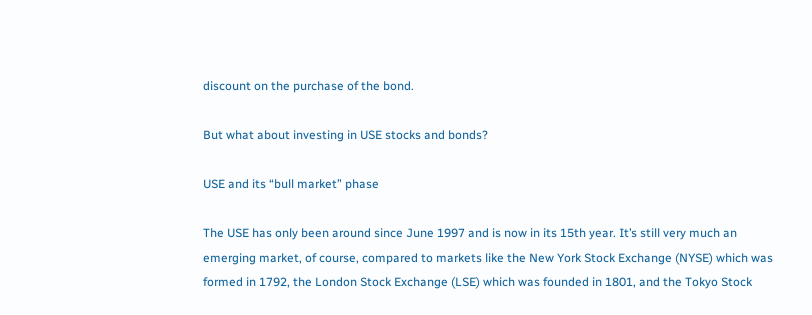discount on the purchase of the bond.

But what about investing in USE stocks and bonds?

USE and its “bull market” phase

The USE has only been around since June 1997 and is now in its 15th year. It’s still very much an emerging market, of course, compared to markets like the New York Stock Exchange (NYSE) which was formed in 1792, the London Stock Exchange (LSE) which was founded in 1801, and the Tokyo Stock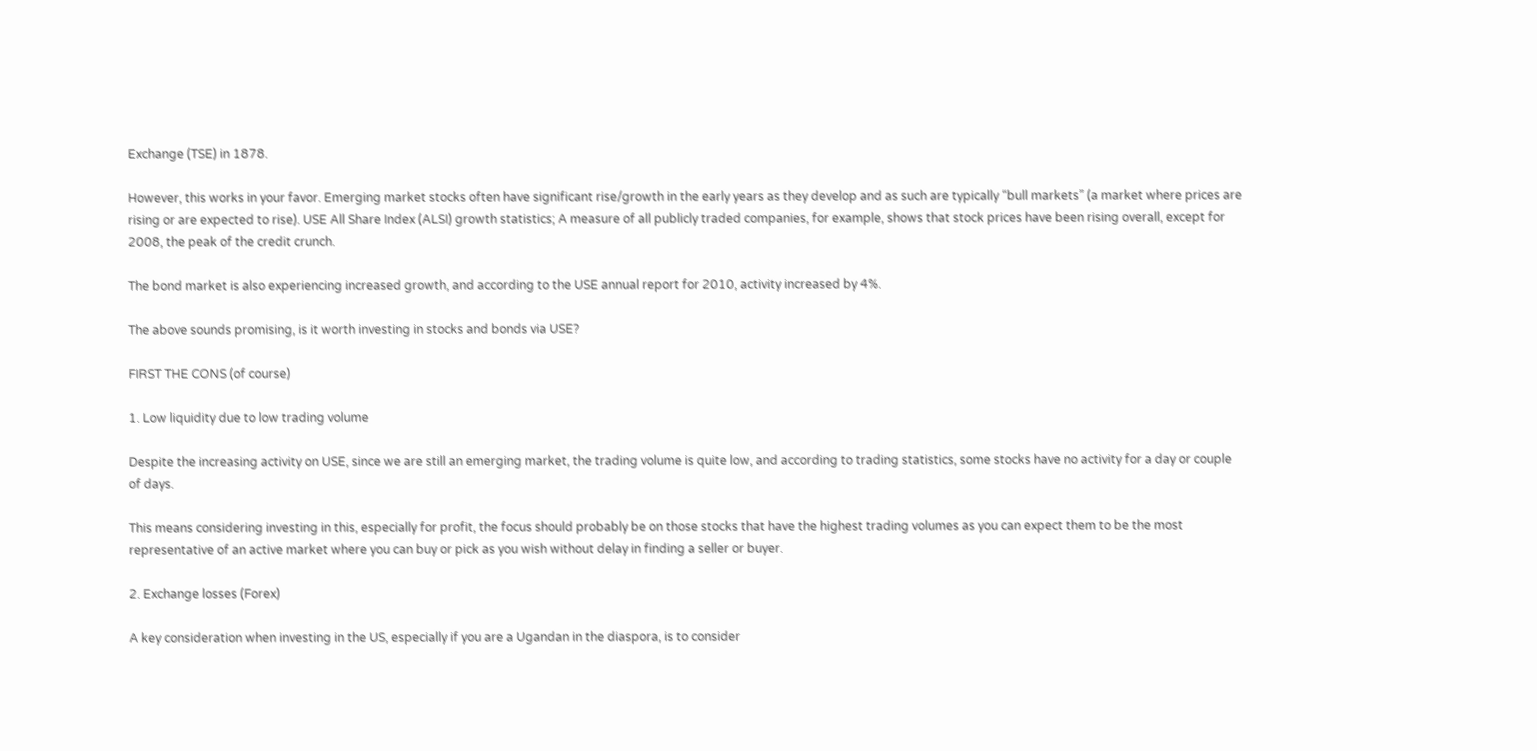Exchange (TSE) in 1878.

However, this works in your favor. Emerging market stocks often have significant rise/growth in the early years as they develop and as such are typically “bull markets” (a market where prices are rising or are expected to rise). USE All Share Index (ALSI) growth statistics; A measure of all publicly traded companies, for example, shows that stock prices have been rising overall, except for 2008, the peak of the credit crunch.

The bond market is also experiencing increased growth, and according to the USE annual report for 2010, activity increased by 4%.

The above sounds promising, is it worth investing in stocks and bonds via USE?

FIRST THE CONS (of course)

1. Low liquidity due to low trading volume

Despite the increasing activity on USE, since we are still an emerging market, the trading volume is quite low, and according to trading statistics, some stocks have no activity for a day or couple of days.

This means considering investing in this, especially for profit, the focus should probably be on those stocks that have the highest trading volumes as you can expect them to be the most representative of an active market where you can buy or pick as you wish without delay in finding a seller or buyer.

2. Exchange losses (Forex)

A key consideration when investing in the US, especially if you are a Ugandan in the diaspora, is to consider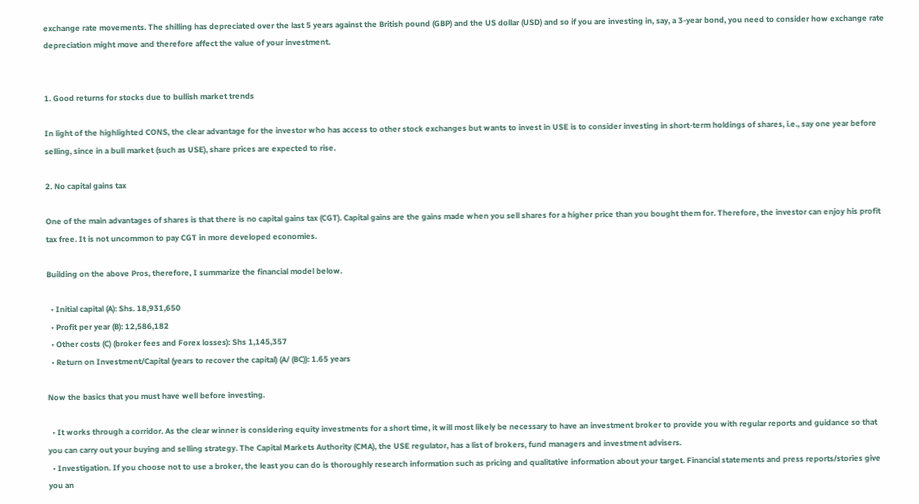exchange rate movements. The shilling has depreciated over the last 5 years against the British pound (GBP) and the US dollar (USD) and so if you are investing in, say, a 3-year bond, you need to consider how exchange rate depreciation might move and therefore affect the value of your investment.


1. Good returns for stocks due to bullish market trends

In light of the highlighted CONS, the clear advantage for the investor who has access to other stock exchanges but wants to invest in USE is to consider investing in short-term holdings of shares, i.e., say one year before selling, since in a bull market (such as USE), share prices are expected to rise.

2. No capital gains tax

One of the main advantages of shares is that there is no capital gains tax (CGT). Capital gains are the gains made when you sell shares for a higher price than you bought them for. Therefore, the investor can enjoy his profit tax free. It is not uncommon to pay CGT in more developed economies.

Building on the above Pros, therefore, I summarize the financial model below.

  • Initial capital (A): Shs. 18,931,650
  • Profit per year (B): 12,586,182
  • Other costs (C) (broker fees and Forex losses): Shs 1,145,357
  • Return on Investment/Capital (years to recover the capital) (A/ (BC)): 1.65 years

Now the basics that you must have well before investing.

  • It works through a corridor. As the clear winner is considering equity investments for a short time, it will most likely be necessary to have an investment broker to provide you with regular reports and guidance so that you can carry out your buying and selling strategy. The Capital Markets Authority (CMA), the USE regulator, has a list of brokers, fund managers and investment advisers.
  • Investigation. If you choose not to use a broker, the least you can do is thoroughly research information such as pricing and qualitative information about your target. Financial statements and press reports/stories give you an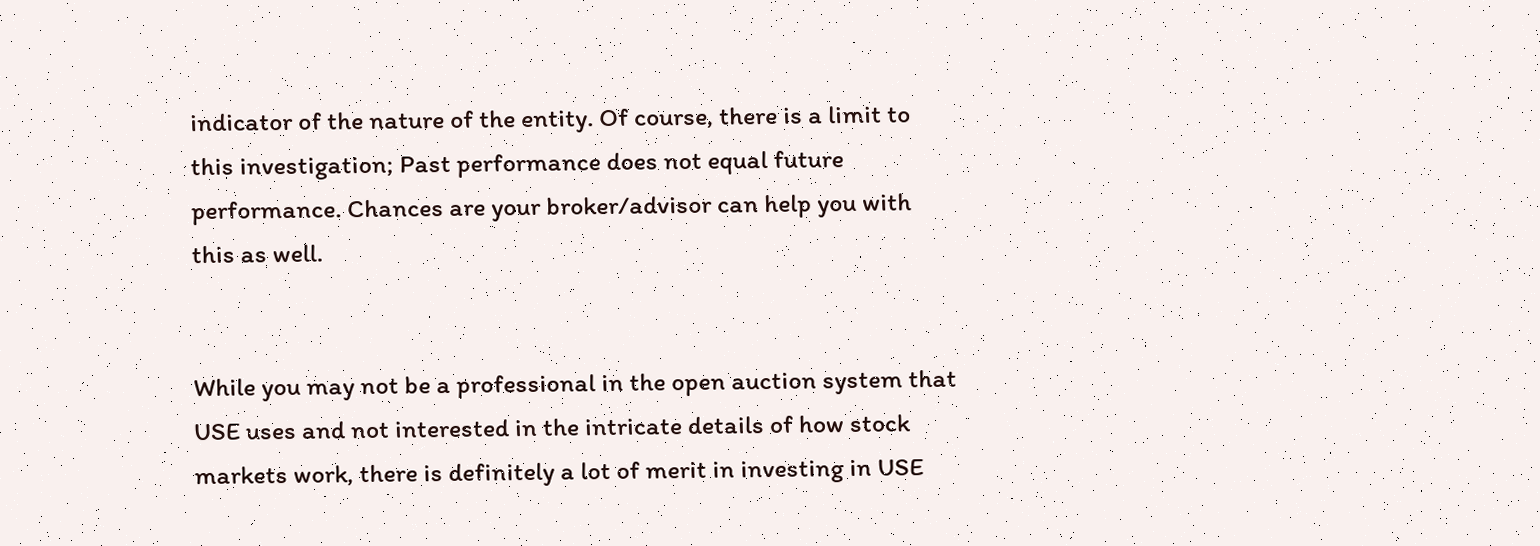indicator of the nature of the entity. Of course, there is a limit to this investigation; Past performance does not equal future performance. Chances are your broker/advisor can help you with this as well.


While you may not be a professional in the open auction system that USE uses and not interested in the intricate details of how stock markets work, there is definitely a lot of merit in investing in USE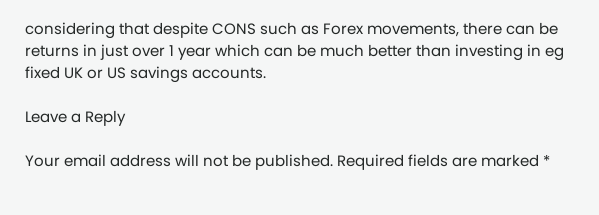considering that despite CONS such as Forex movements, there can be returns in just over 1 year which can be much better than investing in eg fixed UK or US savings accounts.

Leave a Reply

Your email address will not be published. Required fields are marked *